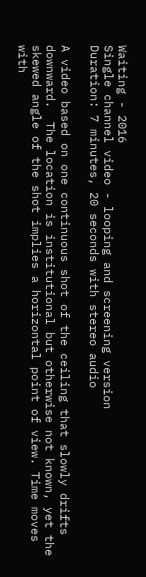Waiting - 2016
Single channel video - looping and screening version
Duration: 7 minutes, 20 seconds with stereo audio

A video based on one continuous shot of the ceiling that slowly drifts downward.  The location is institutional but otherwise not known, yet the skewed angle of the shot implies a horizontal point of view. Time moves with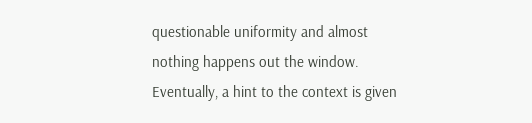questionable uniformity and almost nothing happens out the window.  Eventually, a hint to the context is given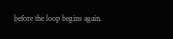before the loop begins again.